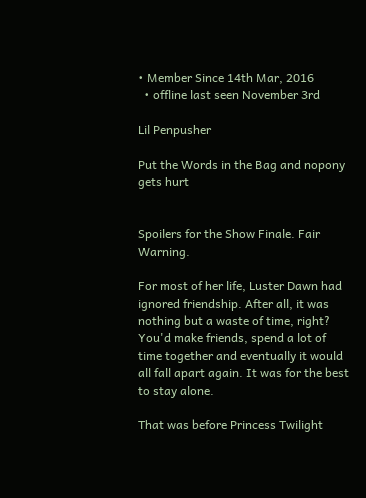• Member Since 14th Mar, 2016
  • offline last seen November 3rd

Lil Penpusher

Put the Words in the Bag and nopony gets hurt


Spoilers for the Show Finale. Fair Warning.

For most of her life, Luster Dawn had ignored friendship. After all, it was nothing but a waste of time, right? You'd make friends, spend a lot of time together and eventually it would all fall apart again. It was for the best to stay alone.

That was before Princess Twilight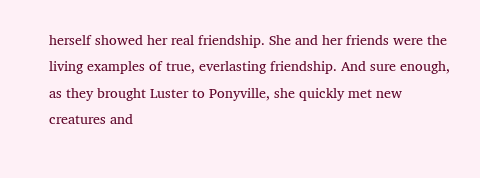herself showed her real friendship. She and her friends were the living examples of true, everlasting friendship. And sure enough, as they brought Luster to Ponyville, she quickly met new creatures and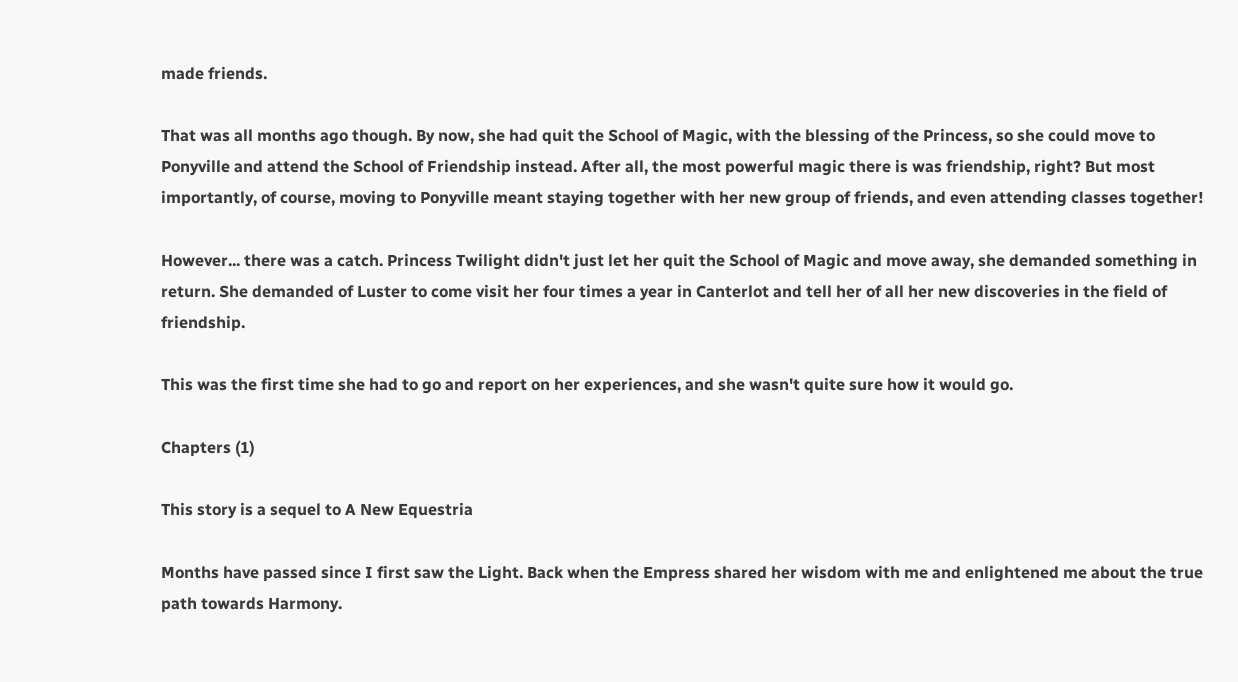made friends.

That was all months ago though. By now, she had quit the School of Magic, with the blessing of the Princess, so she could move to Ponyville and attend the School of Friendship instead. After all, the most powerful magic there is was friendship, right? But most importantly, of course, moving to Ponyville meant staying together with her new group of friends, and even attending classes together!

However... there was a catch. Princess Twilight didn't just let her quit the School of Magic and move away, she demanded something in return. She demanded of Luster to come visit her four times a year in Canterlot and tell her of all her new discoveries in the field of friendship.

This was the first time she had to go and report on her experiences, and she wasn't quite sure how it would go.

Chapters (1)

This story is a sequel to A New Equestria

Months have passed since I first saw the Light. Back when the Empress shared her wisdom with me and enlightened me about the true path towards Harmony.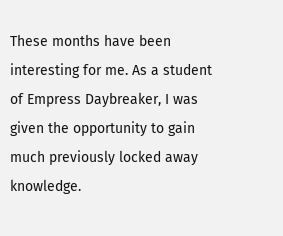These months have been interesting for me. As a student of Empress Daybreaker, I was given the opportunity to gain much previously locked away knowledge.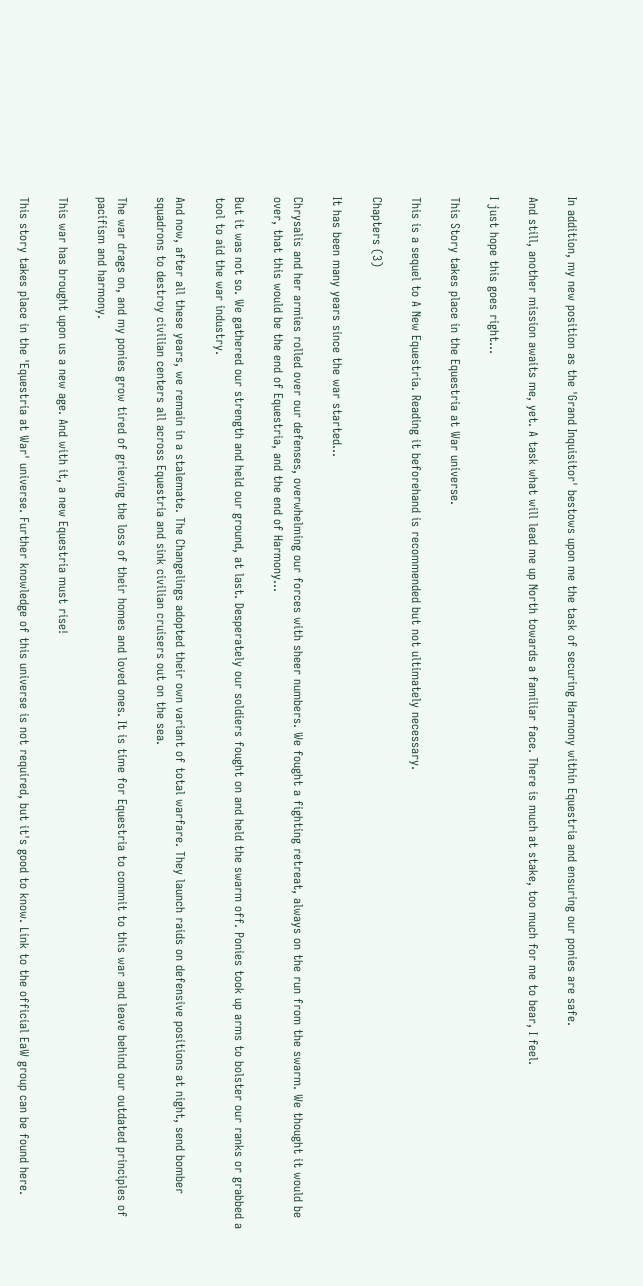In addition, my new position as the 'Grand Inquisitor' bestows upon me the task of securing Harmony within Equestria and ensuring our ponies are safe.

And still, another mission awaits me, yet. A task what will lead me up North towards a familiar face. There is much at stake, too much for me to bear, I feel.

I just hope this goes right...

This Story takes place in the Equestria at War universe.

This is a sequel to A New Equestria. Reading it beforehand is recommended but not ultimately necessary.

Chapters (3)

It has been many years since the war started...

Chrysalis and her armies rolled over our defenses, overwhelming our forces with sheer numbers. We fought a fighting retreat, always on the run from the swarm. We thought it would be over, that this would be the end of Equestria, and the end of Harmony...

But it was not so. We gathered our strength and held our ground, at last. Desperately our soldiers fought on and held the swarm off. Ponies took up arms to bolster our ranks or grabbed a tool to aid the war industry.

And now, after all these years, we remain in a stalemate. The Changelings adopted their own variant of total warfare. They launch raids on defensive positions at night, send bomber squadrons to destroy civilian centers all across Equestria and sink civilian cruisers out on the sea.

The war drags on, and my ponies grow tired of grieving the loss of their homes and loved ones. It is time for Equestria to commit to this war and leave behind our outdated principles of pacifism and harmony.

This war has brought upon us a new age. And with it, a new Equestria must rise!

This story takes place in the 'Equestria at War' universe. Further knowledge of this universe is not required, but it's good to know. Link to the official EaW group can be found here.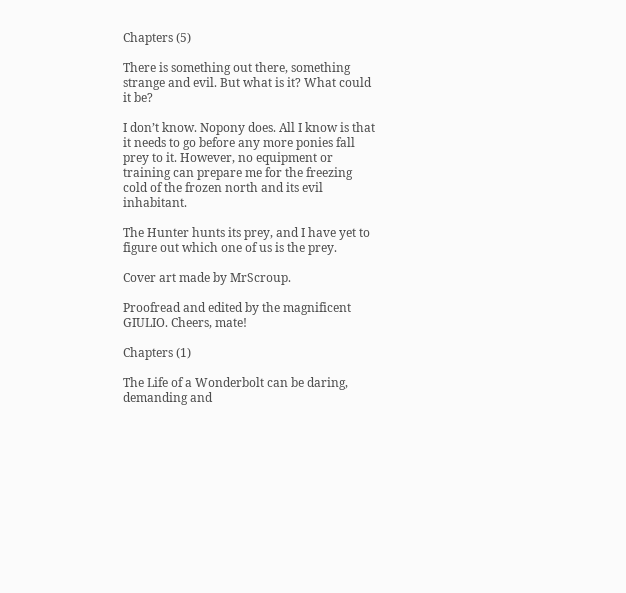Chapters (5)

There is something out there, something strange and evil. But what is it? What could it be?

I don’t know. Nopony does. All I know is that it needs to go before any more ponies fall prey to it. However, no equipment or training can prepare me for the freezing cold of the frozen north and its evil inhabitant.

The Hunter hunts its prey, and I have yet to figure out which one of us is the prey.

Cover art made by MrScroup.

Proofread and edited by the magnificent GIULIO. Cheers, mate!

Chapters (1)

The Life of a Wonderbolt can be daring, demanding and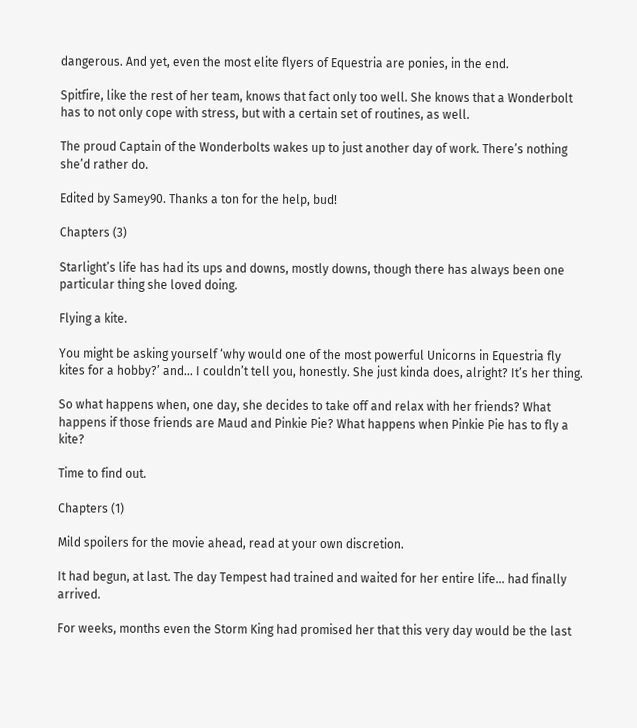dangerous. And yet, even the most elite flyers of Equestria are ponies, in the end.

Spitfire, like the rest of her team, knows that fact only too well. She knows that a Wonderbolt has to not only cope with stress, but with a certain set of routines, as well.

The proud Captain of the Wonderbolts wakes up to just another day of work. There’s nothing she’d rather do.

Edited by Samey90. Thanks a ton for the help, bud!

Chapters (3)

Starlight’s life has had its ups and downs, mostly downs, though there has always been one particular thing she loved doing.

Flying a kite.

You might be asking yourself ‘why would one of the most powerful Unicorns in Equestria fly kites for a hobby?’ and... I couldn’t tell you, honestly. She just kinda does, alright? It’s her thing.

So what happens when, one day, she decides to take off and relax with her friends? What happens if those friends are Maud and Pinkie Pie? What happens when Pinkie Pie has to fly a kite?

Time to find out.

Chapters (1)

Mild spoilers for the movie ahead, read at your own discretion.

It had begun, at last. The day Tempest had trained and waited for her entire life... had finally arrived.

For weeks, months even the Storm King had promised her that this very day would be the last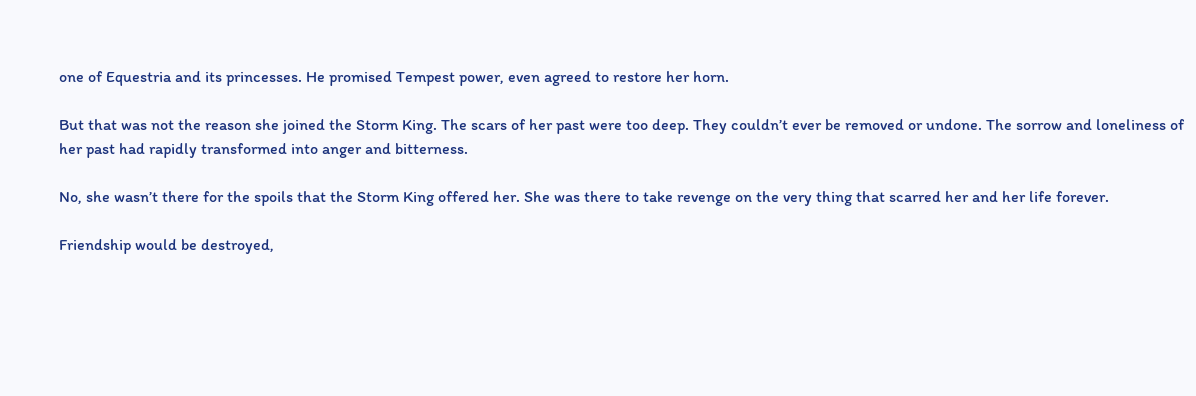one of Equestria and its princesses. He promised Tempest power, even agreed to restore her horn.

But that was not the reason she joined the Storm King. The scars of her past were too deep. They couldn’t ever be removed or undone. The sorrow and loneliness of her past had rapidly transformed into anger and bitterness.

No, she wasn’t there for the spoils that the Storm King offered her. She was there to take revenge on the very thing that scarred her and her life forever.

Friendship would be destroyed,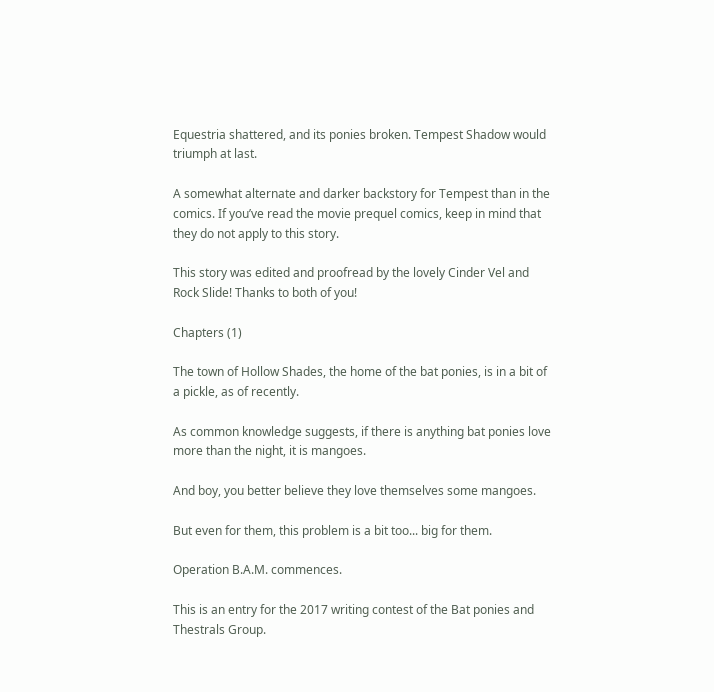Equestria shattered, and its ponies broken. Tempest Shadow would triumph at last.

A somewhat alternate and darker backstory for Tempest than in the comics. If you’ve read the movie prequel comics, keep in mind that they do not apply to this story.

This story was edited and proofread by the lovely Cinder Vel and Rock Slide! Thanks to both of you!

Chapters (1)

The town of Hollow Shades, the home of the bat ponies, is in a bit of a pickle, as of recently.

As common knowledge suggests, if there is anything bat ponies love more than the night, it is mangoes.

And boy, you better believe they love themselves some mangoes.

But even for them, this problem is a bit too... big for them.

Operation B.A.M. commences.

This is an entry for the 2017 writing contest of the Bat ponies and Thestrals Group.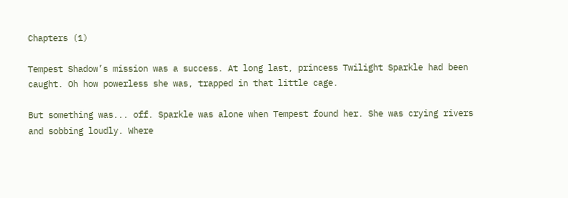Chapters (1)

Tempest Shadow’s mission was a success. At long last, princess Twilight Sparkle had been caught. Oh how powerless she was, trapped in that little cage.

But something was... off. Sparkle was alone when Tempest found her. She was crying rivers and sobbing loudly. Where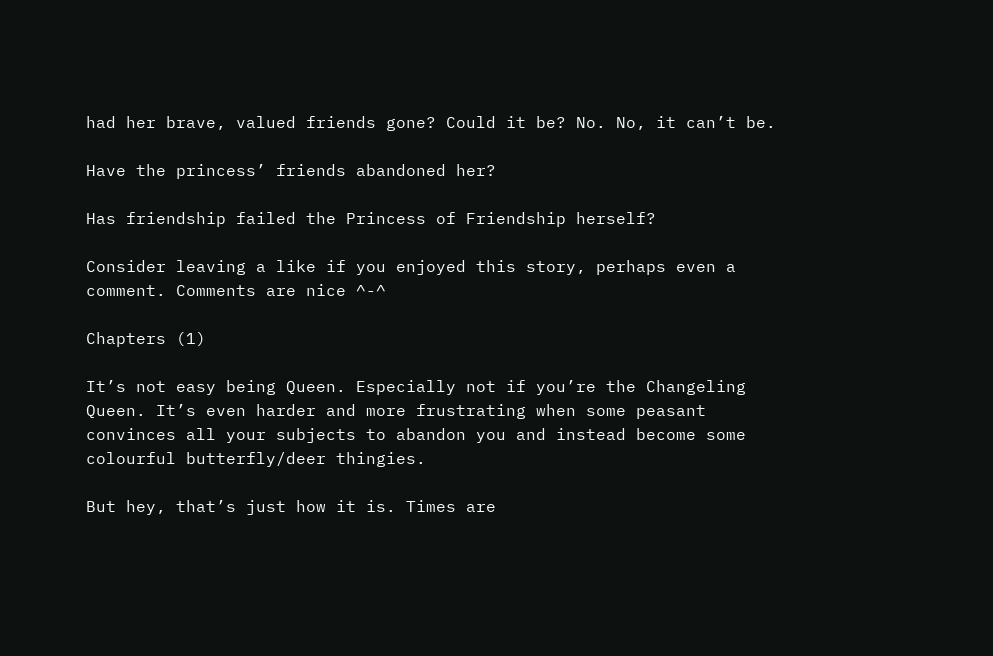had her brave, valued friends gone? Could it be? No. No, it can’t be.

Have the princess’ friends abandoned her?

Has friendship failed the Princess of Friendship herself?

Consider leaving a like if you enjoyed this story, perhaps even a comment. Comments are nice ^-^

Chapters (1)

It’s not easy being Queen. Especially not if you’re the Changeling Queen. It’s even harder and more frustrating when some peasant convinces all your subjects to abandon you and instead become some colourful butterfly/deer thingies.

But hey, that’s just how it is. Times are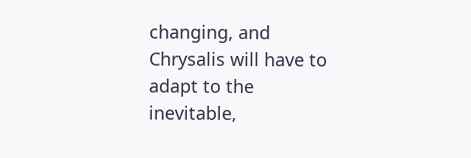changing, and Chrysalis will have to adapt to the inevitable,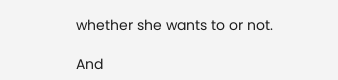whether she wants to or not.

And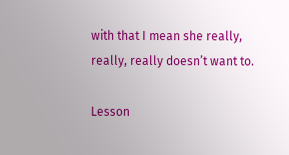with that I mean she really, really, really doesn’t want to.

Lesson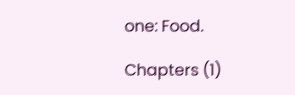one: Food.

Chapters (1)